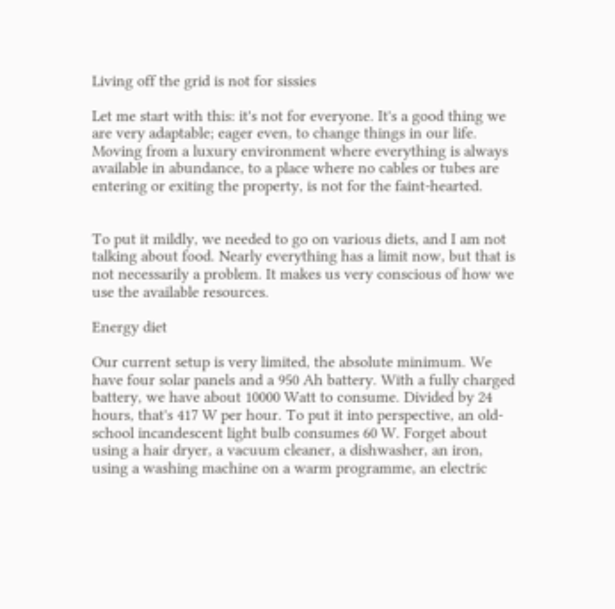Living off the grid is not for sissies

Let me start with this: it's not for everyone. It's a good thing we are very adaptable; eager even, to change things in our life. Moving from a luxury environment where everything is always available in abundance, to a place where no cables or tubes are entering or exiting the property, is not for the faint-hearted.


To put it mildly, we needed to go on various diets, and I am not talking about food. Nearly everything has a limit now, but that is not necessarily a problem. It makes us very conscious of how we use the available resources.

Energy diet

Our current setup is very limited, the absolute minimum. We have four solar panels and a 950 Ah battery. With a fully charged battery, we have about 10000 Watt to consume. Divided by 24 hours, that's 417 W per hour. To put it into perspective, an old-school incandescent light bulb consumes 60 W. Forget about using a hair dryer, a vacuum cleaner, a dishwasher, an iron, using a washing machine on a warm programme, an electric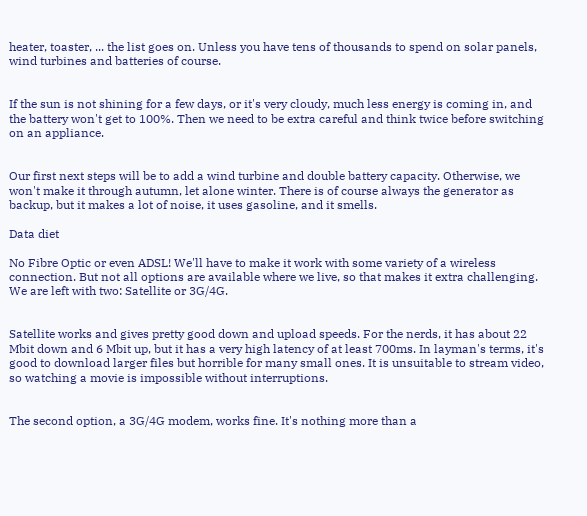heater, toaster, ... the list goes on. Unless you have tens of thousands to spend on solar panels, wind turbines and batteries of course.


If the sun is not shining for a few days, or it's very cloudy, much less energy is coming in, and the battery won't get to 100%. Then we need to be extra careful and think twice before switching on an appliance.


Our first next steps will be to add a wind turbine and double battery capacity. Otherwise, we won't make it through autumn, let alone winter. There is of course always the generator as backup, but it makes a lot of noise, it uses gasoline, and it smells.

Data diet

No Fibre Optic or even ADSL! We'll have to make it work with some variety of a wireless connection. But not all options are available where we live, so that makes it extra challenging. We are left with two: Satellite or 3G/4G.


Satellite works and gives pretty good down and upload speeds. For the nerds, it has about 22 Mbit down and 6 Mbit up, but it has a very high latency of at least 700ms. In layman's terms, it's good to download larger files but horrible for many small ones. It is unsuitable to stream video, so watching a movie is impossible without interruptions.


The second option, a 3G/4G modem, works fine. It's nothing more than a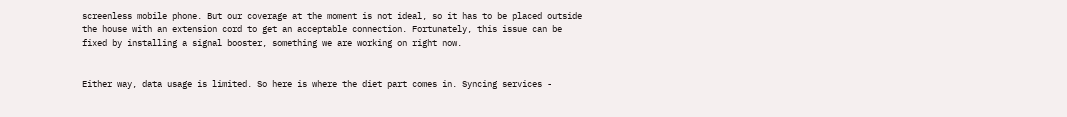screenless mobile phone. But our coverage at the moment is not ideal, so it has to be placed outside the house with an extension cord to get an acceptable connection. Fortunately, this issue can be fixed by installing a signal booster, something we are working on right now.


Either way, data usage is limited. So here is where the diet part comes in. Syncing services -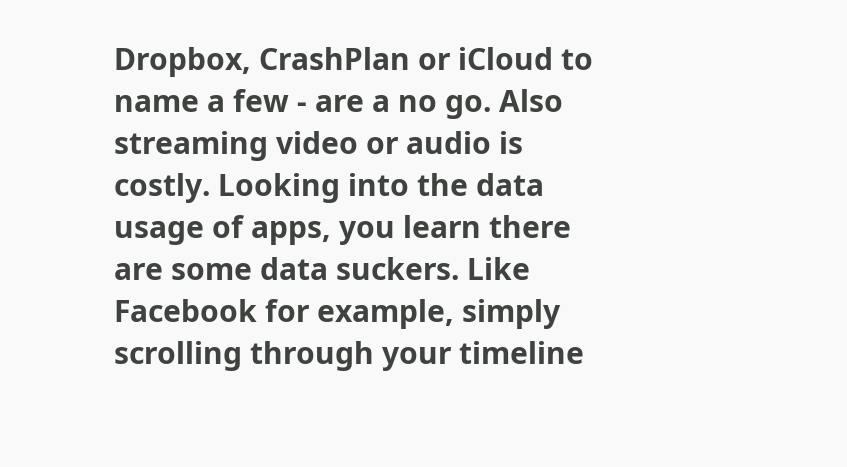Dropbox, CrashPlan or iCloud to name a few - are a no go. Also streaming video or audio is costly. Looking into the data usage of apps, you learn there are some data suckers. Like Facebook for example, simply scrolling through your timeline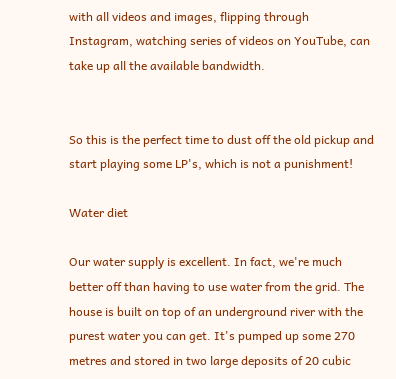with all videos and images, flipping through Instagram, watching series of videos on YouTube, can take up all the available bandwidth.


So this is the perfect time to dust off the old pickup and start playing some LP's, which is not a punishment!

Water diet

Our water supply is excellent. In fact, we're much better off than having to use water from the grid. The house is built on top of an underground river with the purest water you can get. It's pumped up some 270 metres and stored in two large deposits of 20 cubic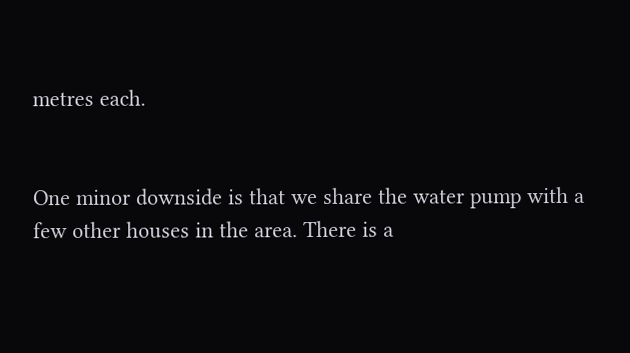metres each.


One minor downside is that we share the water pump with a few other houses in the area. There is a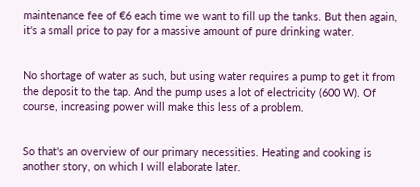maintenance fee of €6 each time we want to fill up the tanks. But then again, it's a small price to pay for a massive amount of pure drinking water.


No shortage of water as such, but using water requires a pump to get it from the deposit to the tap. And the pump uses a lot of electricity (600 W). Of course, increasing power will make this less of a problem.


So that's an overview of our primary necessities. Heating and cooking is another story, on which I will elaborate later.